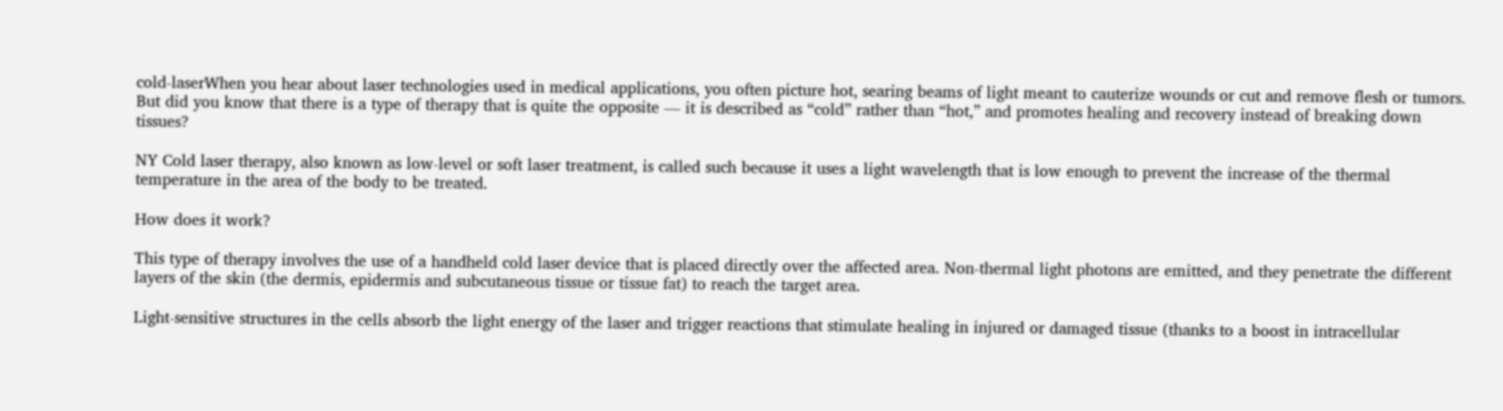cold-laserWhen you hear about laser technologies used in medical applications, you often picture hot, searing beams of light meant to cauterize wounds or cut and remove flesh or tumors. But did you know that there is a type of therapy that is quite the opposite — it is described as “cold” rather than “hot,” and promotes healing and recovery instead of breaking down tissues?

NY Cold laser therapy, also known as low-level or soft laser treatment, is called such because it uses a light wavelength that is low enough to prevent the increase of the thermal temperature in the area of the body to be treated.

How does it work?

This type of therapy involves the use of a handheld cold laser device that is placed directly over the affected area. Non-thermal light photons are emitted, and they penetrate the different layers of the skin (the dermis, epidermis and subcutaneous tissue or tissue fat) to reach the target area.

Light-sensitive structures in the cells absorb the light energy of the laser and trigger reactions that stimulate healing in injured or damaged tissue (thanks to a boost in intracellular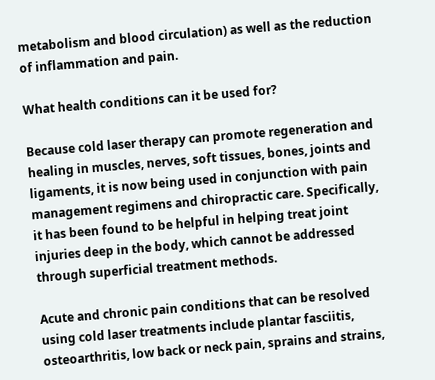metabolism and blood circulation) as well as the reduction of inflammation and pain.

What health conditions can it be used for?

Because cold laser therapy can promote regeneration and healing in muscles, nerves, soft tissues, bones, joints and ligaments, it is now being used in conjunction with pain management regimens and chiropractic care. Specifically, it has been found to be helpful in helping treat joint injuries deep in the body, which cannot be addressed through superficial treatment methods.

Acute and chronic pain conditions that can be resolved using cold laser treatments include plantar fasciitis, osteoarthritis, low back or neck pain, sprains and strains,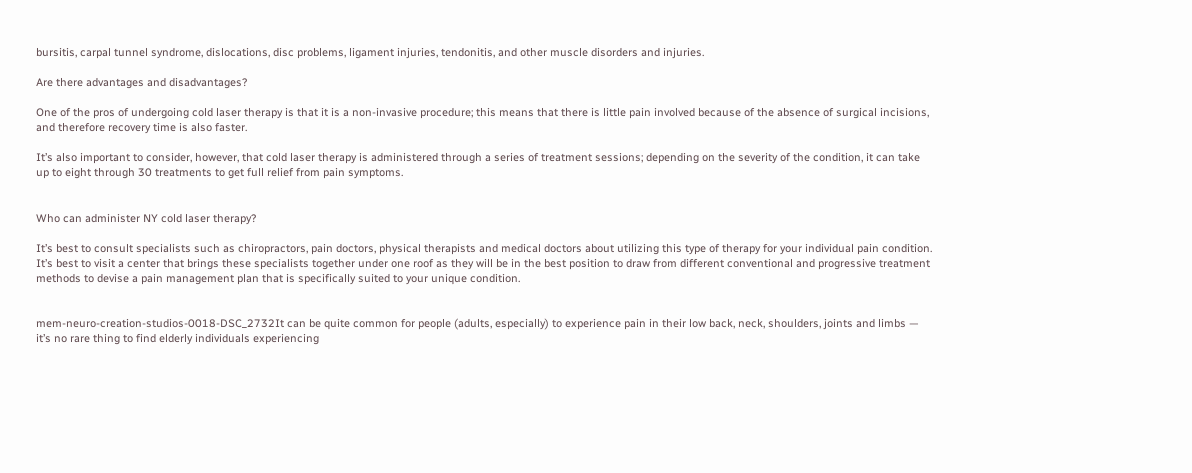bursitis, carpal tunnel syndrome, dislocations, disc problems, ligament injuries, tendonitis, and other muscle disorders and injuries.

Are there advantages and disadvantages?

One of the pros of undergoing cold laser therapy is that it is a non-invasive procedure; this means that there is little pain involved because of the absence of surgical incisions, and therefore recovery time is also faster.

It’s also important to consider, however, that cold laser therapy is administered through a series of treatment sessions; depending on the severity of the condition, it can take up to eight through 30 treatments to get full relief from pain symptoms.


Who can administer NY cold laser therapy?

It’s best to consult specialists such as chiropractors, pain doctors, physical therapists and medical doctors about utilizing this type of therapy for your individual pain condition. It’s best to visit a center that brings these specialists together under one roof as they will be in the best position to draw from different conventional and progressive treatment methods to devise a pain management plan that is specifically suited to your unique condition.


mem-neuro-creation-studios-0018-DSC_2732It can be quite common for people (adults, especially) to experience pain in their low back, neck, shoulders, joints and limbs — it’s no rare thing to find elderly individuals experiencing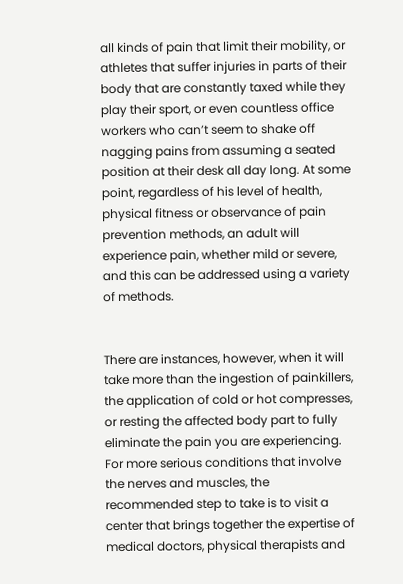all kinds of pain that limit their mobility, or athletes that suffer injuries in parts of their body that are constantly taxed while they play their sport, or even countless office workers who can’t seem to shake off nagging pains from assuming a seated position at their desk all day long. At some point, regardless of his level of health, physical fitness or observance of pain prevention methods, an adult will experience pain, whether mild or severe, and this can be addressed using a variety of methods.


There are instances, however, when it will take more than the ingestion of painkillers, the application of cold or hot compresses, or resting the affected body part to fully eliminate the pain you are experiencing. For more serious conditions that involve the nerves and muscles, the recommended step to take is to visit a center that brings together the expertise of medical doctors, physical therapists and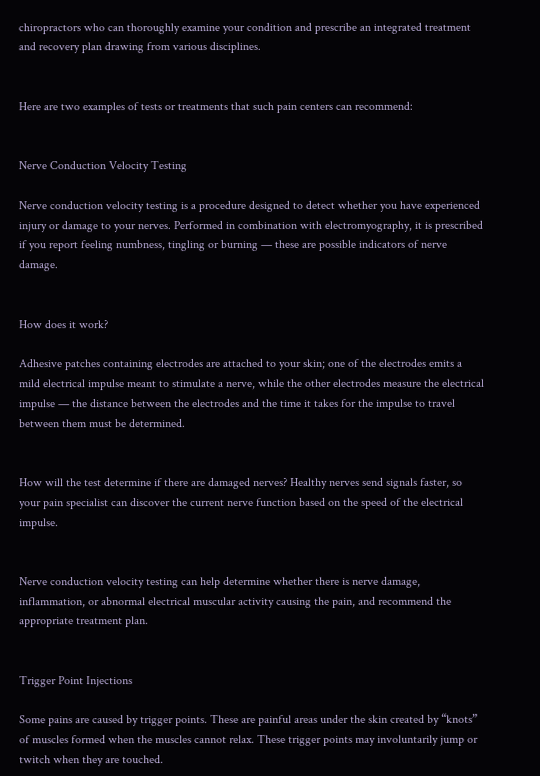chiropractors who can thoroughly examine your condition and prescribe an integrated treatment and recovery plan drawing from various disciplines.


Here are two examples of tests or treatments that such pain centers can recommend:


Nerve Conduction Velocity Testing

Nerve conduction velocity testing is a procedure designed to detect whether you have experienced injury or damage to your nerves. Performed in combination with electromyography, it is prescribed if you report feeling numbness, tingling or burning — these are possible indicators of nerve damage.


How does it work?

Adhesive patches containing electrodes are attached to your skin; one of the electrodes emits a mild electrical impulse meant to stimulate a nerve, while the other electrodes measure the electrical impulse — the distance between the electrodes and the time it takes for the impulse to travel between them must be determined.


How will the test determine if there are damaged nerves? Healthy nerves send signals faster, so your pain specialist can discover the current nerve function based on the speed of the electrical impulse.


Nerve conduction velocity testing can help determine whether there is nerve damage, inflammation, or abnormal electrical muscular activity causing the pain, and recommend the appropriate treatment plan.


Trigger Point Injections

Some pains are caused by trigger points. These are painful areas under the skin created by “knots” of muscles formed when the muscles cannot relax. These trigger points may involuntarily jump or twitch when they are touched.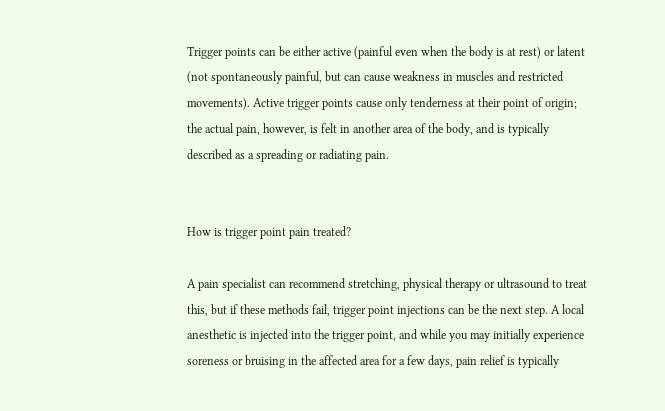Trigger points can be either active (painful even when the body is at rest) or latent (not spontaneously painful, but can cause weakness in muscles and restricted movements). Active trigger points cause only tenderness at their point of origin; the actual pain, however, is felt in another area of the body, and is typically described as a spreading or radiating pain.


How is trigger point pain treated?

A pain specialist can recommend stretching, physical therapy or ultrasound to treat this, but if these methods fail, trigger point injections can be the next step. A local anesthetic is injected into the trigger point, and while you may initially experience soreness or bruising in the affected area for a few days, pain relief is typically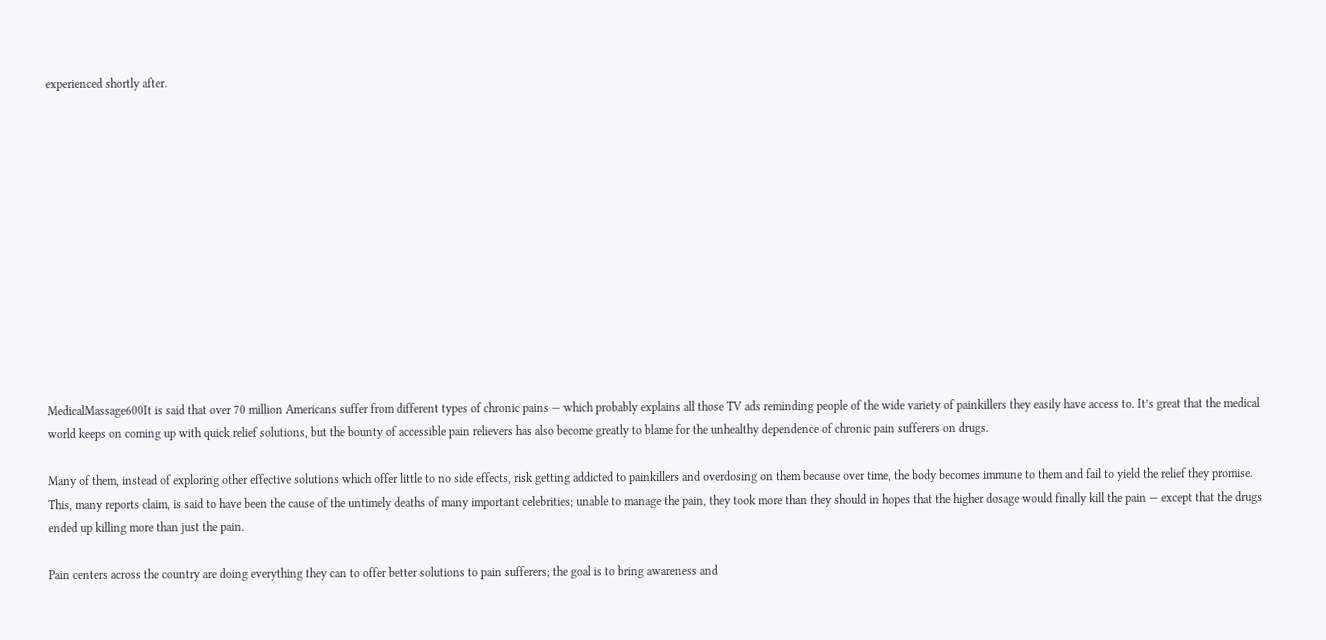experienced shortly after.













MedicalMassage600It is said that over 70 million Americans suffer from different types of chronic pains — which probably explains all those TV ads reminding people of the wide variety of painkillers they easily have access to. It’s great that the medical world keeps on coming up with quick relief solutions, but the bounty of accessible pain relievers has also become greatly to blame for the unhealthy dependence of chronic pain sufferers on drugs.

Many of them, instead of exploring other effective solutions which offer little to no side effects, risk getting addicted to painkillers and overdosing on them because over time, the body becomes immune to them and fail to yield the relief they promise. This, many reports claim, is said to have been the cause of the untimely deaths of many important celebrities; unable to manage the pain, they took more than they should in hopes that the higher dosage would finally kill the pain — except that the drugs ended up killing more than just the pain.

Pain centers across the country are doing everything they can to offer better solutions to pain sufferers; the goal is to bring awareness and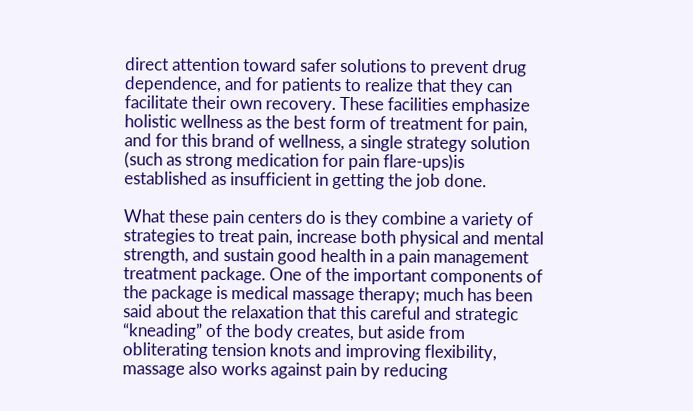direct attention toward safer solutions to prevent drug dependence, and for patients to realize that they can facilitate their own recovery. These facilities emphasize holistic wellness as the best form of treatment for pain, and for this brand of wellness, a single strategy solution (such as strong medication for pain flare-ups)is established as insufficient in getting the job done.

What these pain centers do is they combine a variety of strategies to treat pain, increase both physical and mental strength, and sustain good health in a pain management treatment package. One of the important components of the package is medical massage therapy; much has been said about the relaxation that this careful and strategic “kneading” of the body creates, but aside from obliterating tension knots and improving flexibility, massage also works against pain by reducing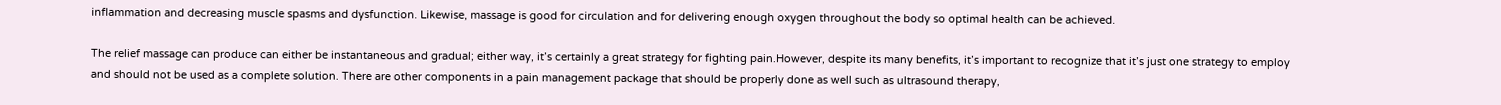inflammation and decreasing muscle spasms and dysfunction. Likewise, massage is good for circulation and for delivering enough oxygen throughout the body so optimal health can be achieved.

The relief massage can produce can either be instantaneous and gradual; either way, it’s certainly a great strategy for fighting pain.However, despite its many benefits, it’s important to recognize that it’s just one strategy to employ and should not be used as a complete solution. There are other components in a pain management package that should be properly done as well such as ultrasound therapy,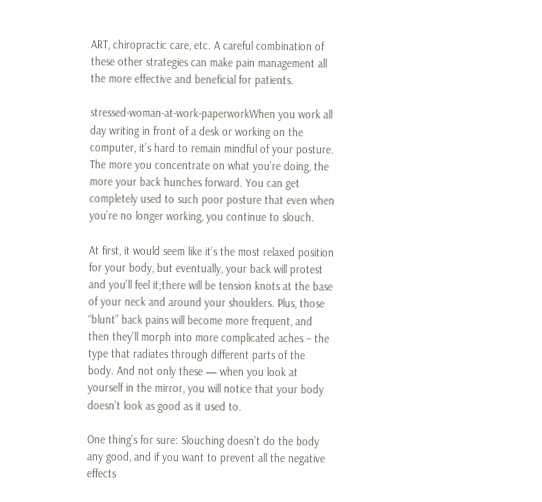ART, chiropractic care, etc. A careful combination of these other strategies can make pain management all the more effective and beneficial for patients.

stressed-woman-at-work-paperworkWhen you work all day writing in front of a desk or working on the computer, it’s hard to remain mindful of your posture. The more you concentrate on what you’re doing, the more your back hunches forward. You can get completely used to such poor posture that even when you’re no longer working, you continue to slouch.

At first, it would seem like it’s the most relaxed position for your body, but eventually, your back will protest and you’ll feel it;there will be tension knots at the base of your neck and around your shoulders. Plus, those “blunt” back pains will become more frequent, and then they’ll morph into more complicated aches – the type that radiates through different parts of the body. And not only these — when you look at yourself in the mirror, you will notice that your body doesn’t look as good as it used to.

One thing’s for sure: Slouching doesn’t do the body any good, and if you want to prevent all the negative effects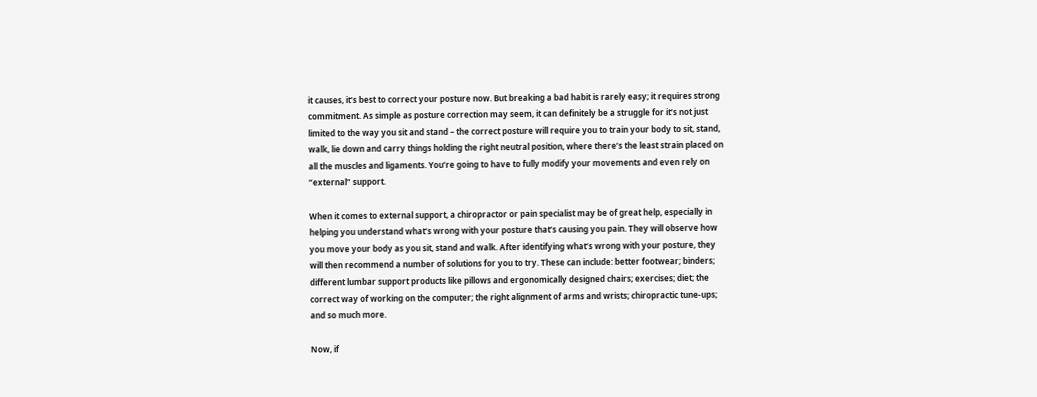it causes, it’s best to correct your posture now. But breaking a bad habit is rarely easy; it requires strong commitment. As simple as posture correction may seem, it can definitely be a struggle for it’s not just limited to the way you sit and stand – the correct posture will require you to train your body to sit, stand, walk, lie down and carry things holding the right neutral position, where there’s the least strain placed on all the muscles and ligaments. You’re going to have to fully modify your movements and even rely on “external” support.

When it comes to external support, a chiropractor or pain specialist may be of great help, especially in helping you understand what’s wrong with your posture that’s causing you pain. They will observe how you move your body as you sit, stand and walk. After identifying what’s wrong with your posture, they will then recommend a number of solutions for you to try. These can include: better footwear; binders; different lumbar support products like pillows and ergonomically designed chairs; exercises; diet; the correct way of working on the computer; the right alignment of arms and wrists; chiropractic tune-ups; and so much more.

Now, if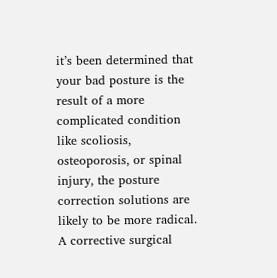it’s been determined that your bad posture is the result of a more complicated condition like scoliosis, osteoporosis, or spinal injury, the posture correction solutions are likely to be more radical. A corrective surgical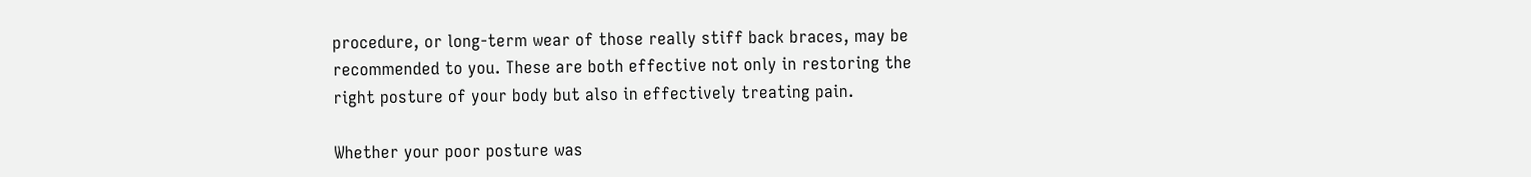procedure, or long-term wear of those really stiff back braces, may be recommended to you. These are both effective not only in restoring the right posture of your body but also in effectively treating pain.

Whether your poor posture was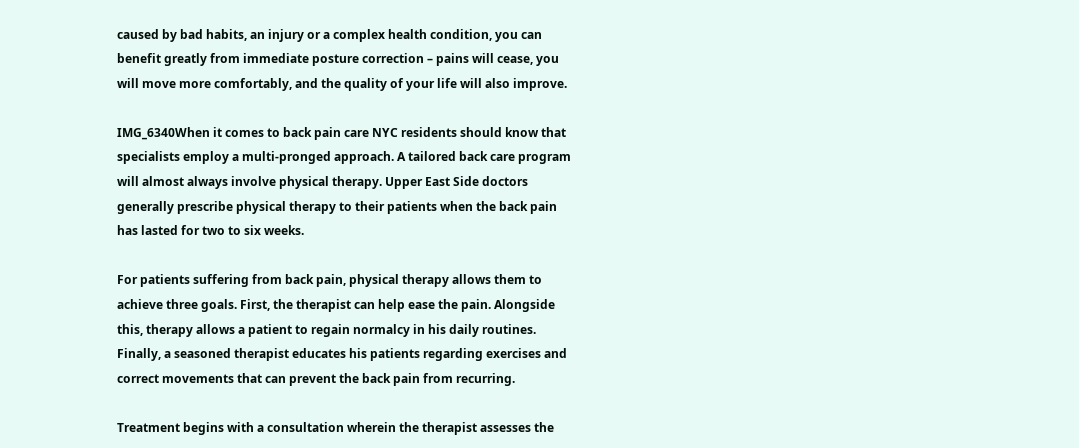caused by bad habits, an injury or a complex health condition, you can benefit greatly from immediate posture correction – pains will cease, you will move more comfortably, and the quality of your life will also improve.

IMG_6340When it comes to back pain care NYC residents should know that specialists employ a multi-pronged approach. A tailored back care program will almost always involve physical therapy. Upper East Side doctors generally prescribe physical therapy to their patients when the back pain has lasted for two to six weeks.

For patients suffering from back pain, physical therapy allows them to achieve three goals. First, the therapist can help ease the pain. Alongside this, therapy allows a patient to regain normalcy in his daily routines. Finally, a seasoned therapist educates his patients regarding exercises and correct movements that can prevent the back pain from recurring.

Treatment begins with a consultation wherein the therapist assesses the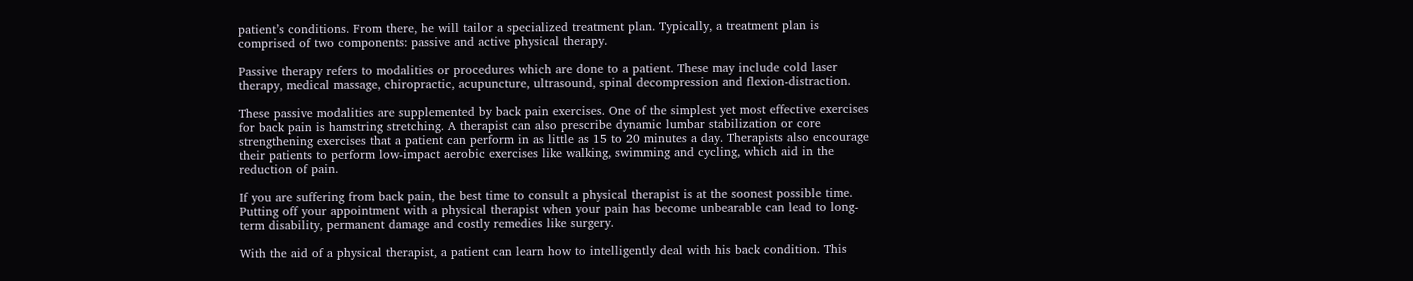patient’s conditions. From there, he will tailor a specialized treatment plan. Typically, a treatment plan is comprised of two components: passive and active physical therapy.

Passive therapy refers to modalities or procedures which are done to a patient. These may include cold laser therapy, medical massage, chiropractic, acupuncture, ultrasound, spinal decompression and flexion-distraction.

These passive modalities are supplemented by back pain exercises. One of the simplest yet most effective exercises for back pain is hamstring stretching. A therapist can also prescribe dynamic lumbar stabilization or core strengthening exercises that a patient can perform in as little as 15 to 20 minutes a day. Therapists also encourage their patients to perform low-impact aerobic exercises like walking, swimming and cycling, which aid in the reduction of pain.

If you are suffering from back pain, the best time to consult a physical therapist is at the soonest possible time. Putting off your appointment with a physical therapist when your pain has become unbearable can lead to long-term disability, permanent damage and costly remedies like surgery.

With the aid of a physical therapist, a patient can learn how to intelligently deal with his back condition. This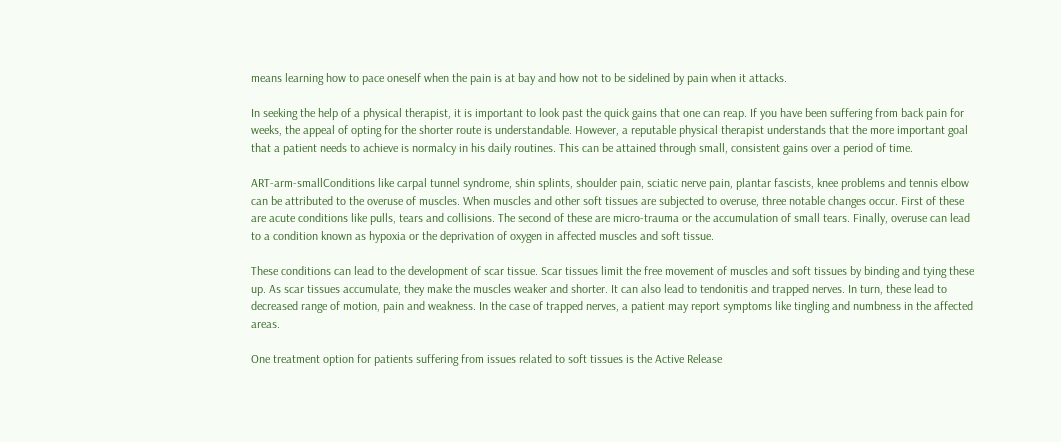means learning how to pace oneself when the pain is at bay and how not to be sidelined by pain when it attacks.

In seeking the help of a physical therapist, it is important to look past the quick gains that one can reap. If you have been suffering from back pain for weeks, the appeal of opting for the shorter route is understandable. However, a reputable physical therapist understands that the more important goal that a patient needs to achieve is normalcy in his daily routines. This can be attained through small, consistent gains over a period of time.

ART-arm-smallConditions like carpal tunnel syndrome, shin splints, shoulder pain, sciatic nerve pain, plantar fascists, knee problems and tennis elbow can be attributed to the overuse of muscles. When muscles and other soft tissues are subjected to overuse, three notable changes occur. First of these are acute conditions like pulls, tears and collisions. The second of these are micro-trauma or the accumulation of small tears. Finally, overuse can lead to a condition known as hypoxia or the deprivation of oxygen in affected muscles and soft tissue.

These conditions can lead to the development of scar tissue. Scar tissues limit the free movement of muscles and soft tissues by binding and tying these up. As scar tissues accumulate, they make the muscles weaker and shorter. It can also lead to tendonitis and trapped nerves. In turn, these lead to decreased range of motion, pain and weakness. In the case of trapped nerves, a patient may report symptoms like tingling and numbness in the affected areas.

One treatment option for patients suffering from issues related to soft tissues is the Active Release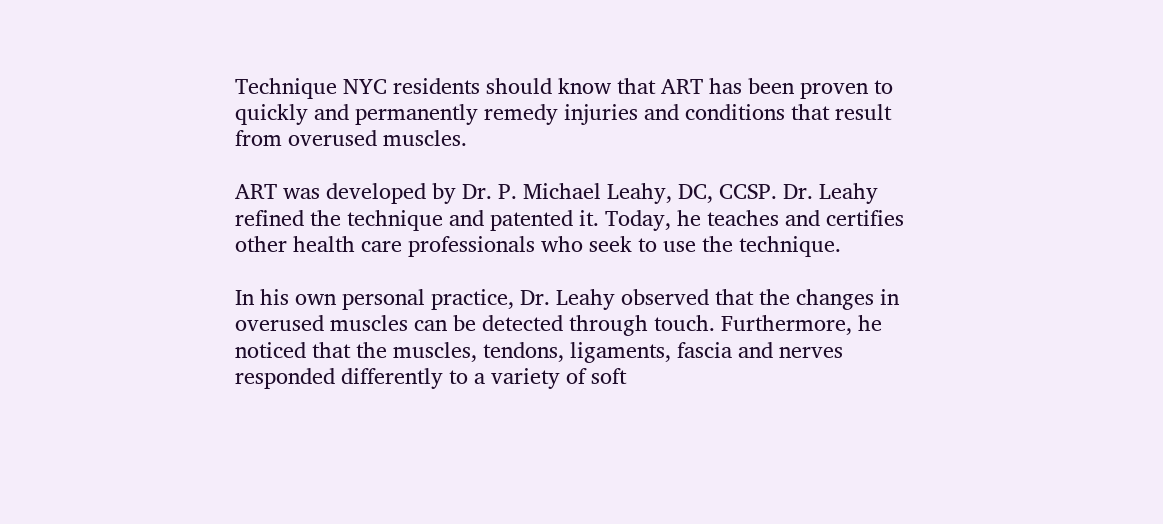Technique NYC residents should know that ART has been proven to quickly and permanently remedy injuries and conditions that result from overused muscles.

ART was developed by Dr. P. Michael Leahy, DC, CCSP. Dr. Leahy refined the technique and patented it. Today, he teaches and certifies other health care professionals who seek to use the technique.

In his own personal practice, Dr. Leahy observed that the changes in overused muscles can be detected through touch. Furthermore, he noticed that the muscles, tendons, ligaments, fascia and nerves responded differently to a variety of soft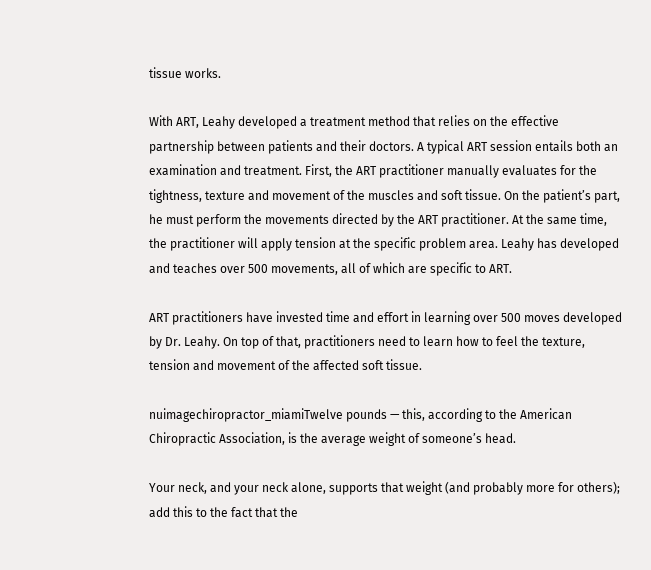tissue works.

With ART, Leahy developed a treatment method that relies on the effective partnership between patients and their doctors. A typical ART session entails both an examination and treatment. First, the ART practitioner manually evaluates for the tightness, texture and movement of the muscles and soft tissue. On the patient’s part, he must perform the movements directed by the ART practitioner. At the same time, the practitioner will apply tension at the specific problem area. Leahy has developed and teaches over 500 movements, all of which are specific to ART.

ART practitioners have invested time and effort in learning over 500 moves developed by Dr. Leahy. On top of that, practitioners need to learn how to feel the texture, tension and movement of the affected soft tissue.

nuimagechiropractor_miamiTwelve pounds — this, according to the American Chiropractic Association, is the average weight of someone’s head.

Your neck, and your neck alone, supports that weight (and probably more for others); add this to the fact that the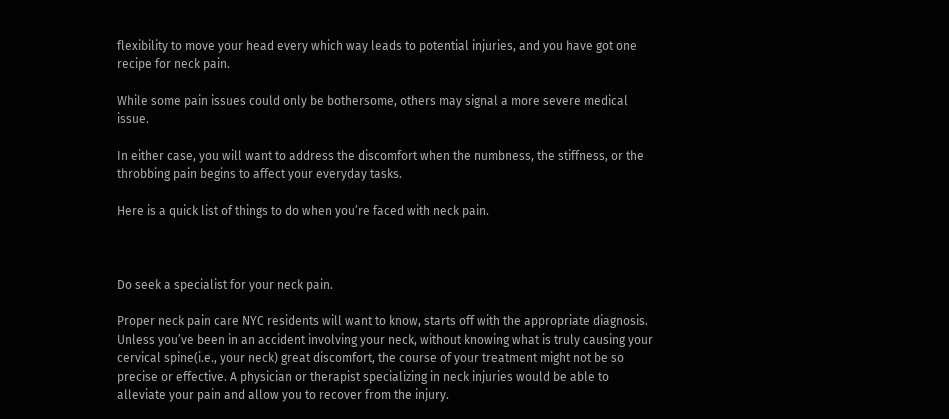flexibility to move your head every which way leads to potential injuries, and you have got one recipe for neck pain.

While some pain issues could only be bothersome, others may signal a more severe medical issue.

In either case, you will want to address the discomfort when the numbness, the stiffness, or the throbbing pain begins to affect your everyday tasks.

Here is a quick list of things to do when you’re faced with neck pain.



Do seek a specialist for your neck pain.

Proper neck pain care NYC residents will want to know, starts off with the appropriate diagnosis. Unless you’ve been in an accident involving your neck, without knowing what is truly causing your cervical spine(i.e., your neck) great discomfort, the course of your treatment might not be so precise or effective. A physician or therapist specializing in neck injuries would be able to alleviate your pain and allow you to recover from the injury.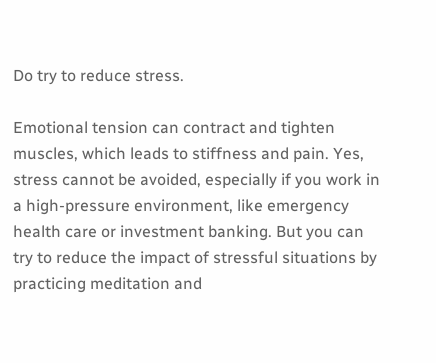Do try to reduce stress.

Emotional tension can contract and tighten muscles, which leads to stiffness and pain. Yes, stress cannot be avoided, especially if you work in a high-pressure environment, like emergency health care or investment banking. But you can try to reduce the impact of stressful situations by practicing meditation and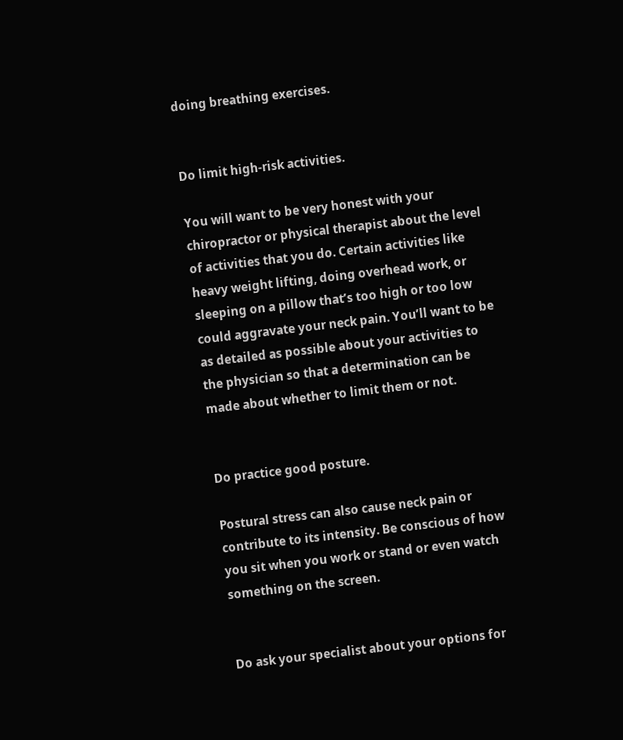doing breathing exercises.


Do limit high-risk activities.

You will want to be very honest with your chiropractor or physical therapist about the level of activities that you do. Certain activities like heavy weight lifting, doing overhead work, or sleeping on a pillow that’s too high or too low could aggravate your neck pain. You’ll want to be as detailed as possible about your activities to the physician so that a determination can be made about whether to limit them or not.


Do practice good posture.

Postural stress can also cause neck pain or contribute to its intensity. Be conscious of how you sit when you work or stand or even watch something on the screen.


Do ask your specialist about your options for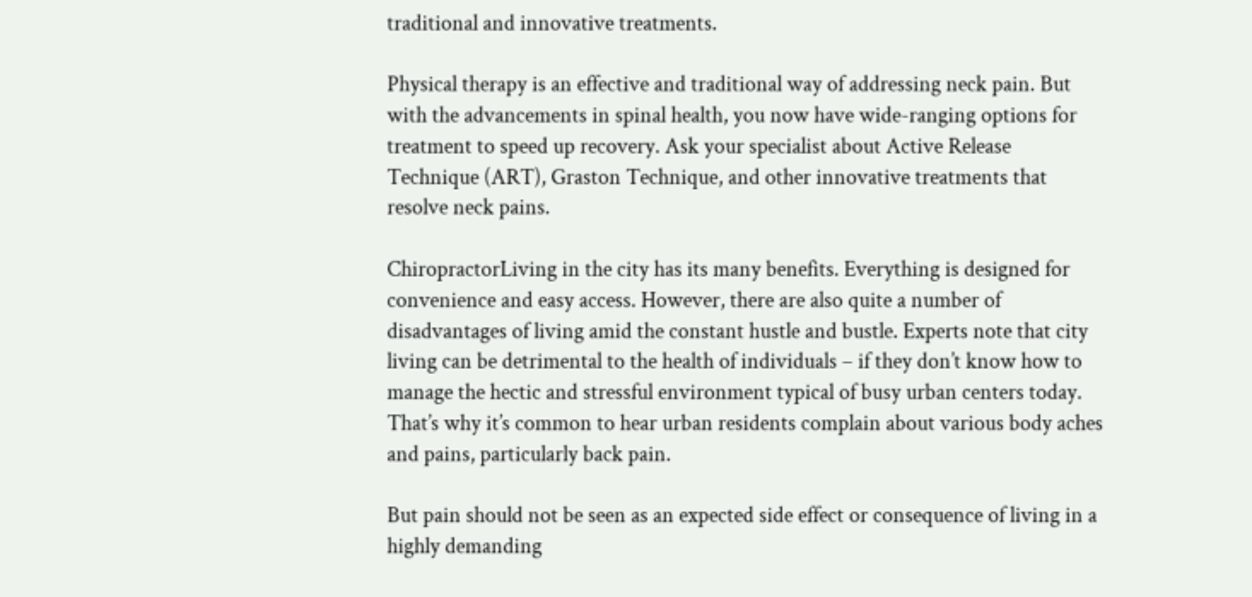traditional and innovative treatments.

Physical therapy is an effective and traditional way of addressing neck pain. But with the advancements in spinal health, you now have wide-ranging options for treatment to speed up recovery. Ask your specialist about Active Release Technique (ART), Graston Technique, and other innovative treatments that resolve neck pains.

ChiropractorLiving in the city has its many benefits. Everything is designed for convenience and easy access. However, there are also quite a number of disadvantages of living amid the constant hustle and bustle. Experts note that city living can be detrimental to the health of individuals – if they don’t know how to manage the hectic and stressful environment typical of busy urban centers today. That’s why it’s common to hear urban residents complain about various body aches and pains, particularly back pain.

But pain should not be seen as an expected side effect or consequence of living in a highly demanding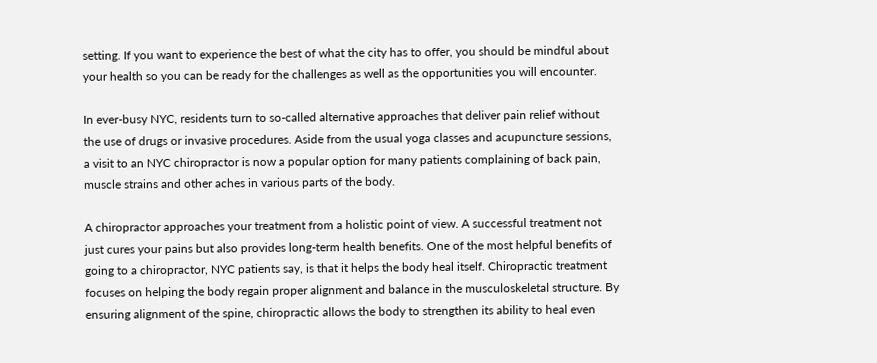setting. If you want to experience the best of what the city has to offer, you should be mindful about your health so you can be ready for the challenges as well as the opportunities you will encounter.

In ever-busy NYC, residents turn to so-called alternative approaches that deliver pain relief without the use of drugs or invasive procedures. Aside from the usual yoga classes and acupuncture sessions, a visit to an NYC chiropractor is now a popular option for many patients complaining of back pain, muscle strains and other aches in various parts of the body.

A chiropractor approaches your treatment from a holistic point of view. A successful treatment not just cures your pains but also provides long-term health benefits. One of the most helpful benefits of going to a chiropractor, NYC patients say, is that it helps the body heal itself. Chiropractic treatment focuses on helping the body regain proper alignment and balance in the musculoskeletal structure. By ensuring alignment of the spine, chiropractic allows the body to strengthen its ability to heal even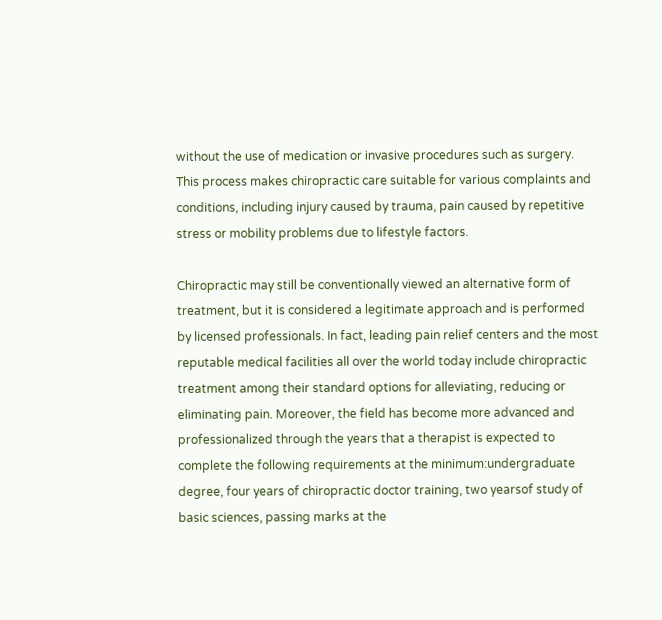without the use of medication or invasive procedures such as surgery. This process makes chiropractic care suitable for various complaints and conditions, including injury caused by trauma, pain caused by repetitive stress or mobility problems due to lifestyle factors.

Chiropractic may still be conventionally viewed an alternative form of treatment, but it is considered a legitimate approach and is performed by licensed professionals. In fact, leading pain relief centers and the most reputable medical facilities all over the world today include chiropractic treatment among their standard options for alleviating, reducing or eliminating pain. Moreover, the field has become more advanced and professionalized through the years that a therapist is expected to complete the following requirements at the minimum:undergraduate degree, four years of chiropractic doctor training, two yearsof study of basic sciences, passing marks at the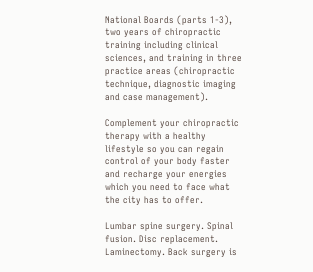National Boards (parts 1-3), two years of chiropractic training including clinical sciences, and training in three practice areas (chiropractic technique, diagnostic imaging and case management).

Complement your chiropractic therapy with a healthy lifestyle so you can regain control of your body faster and recharge your energies which you need to face what the city has to offer.

Lumbar spine surgery. Spinal fusion. Disc replacement. Laminectomy. Back surgery is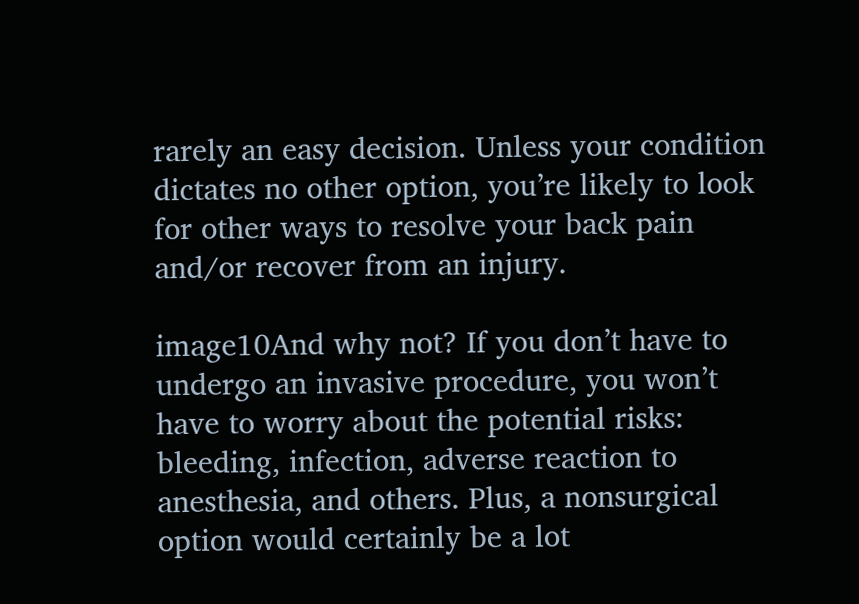rarely an easy decision. Unless your condition dictates no other option, you’re likely to look for other ways to resolve your back pain and/or recover from an injury.

image10And why not? If you don’t have to undergo an invasive procedure, you won’t have to worry about the potential risks: bleeding, infection, adverse reaction to anesthesia, and others. Plus, a nonsurgical option would certainly be a lot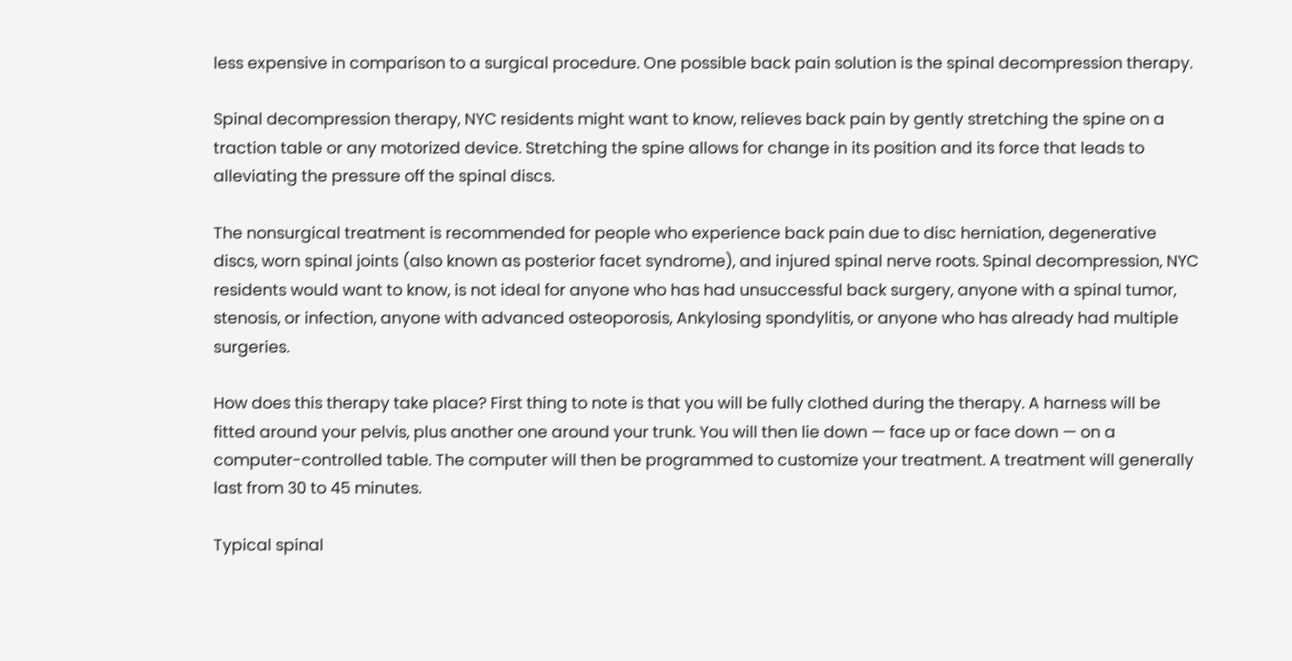less expensive in comparison to a surgical procedure. One possible back pain solution is the spinal decompression therapy.

Spinal decompression therapy, NYC residents might want to know, relieves back pain by gently stretching the spine on a traction table or any motorized device. Stretching the spine allows for change in its position and its force that leads to alleviating the pressure off the spinal discs.

The nonsurgical treatment is recommended for people who experience back pain due to disc herniation, degenerative discs, worn spinal joints (also known as posterior facet syndrome), and injured spinal nerve roots. Spinal decompression, NYC residents would want to know, is not ideal for anyone who has had unsuccessful back surgery, anyone with a spinal tumor, stenosis, or infection, anyone with advanced osteoporosis, Ankylosing spondylitis, or anyone who has already had multiple surgeries.

How does this therapy take place? First thing to note is that you will be fully clothed during the therapy. A harness will be fitted around your pelvis, plus another one around your trunk. You will then lie down — face up or face down — on a computer-controlled table. The computer will then be programmed to customize your treatment. A treatment will generally last from 30 to 45 minutes.

Typical spinal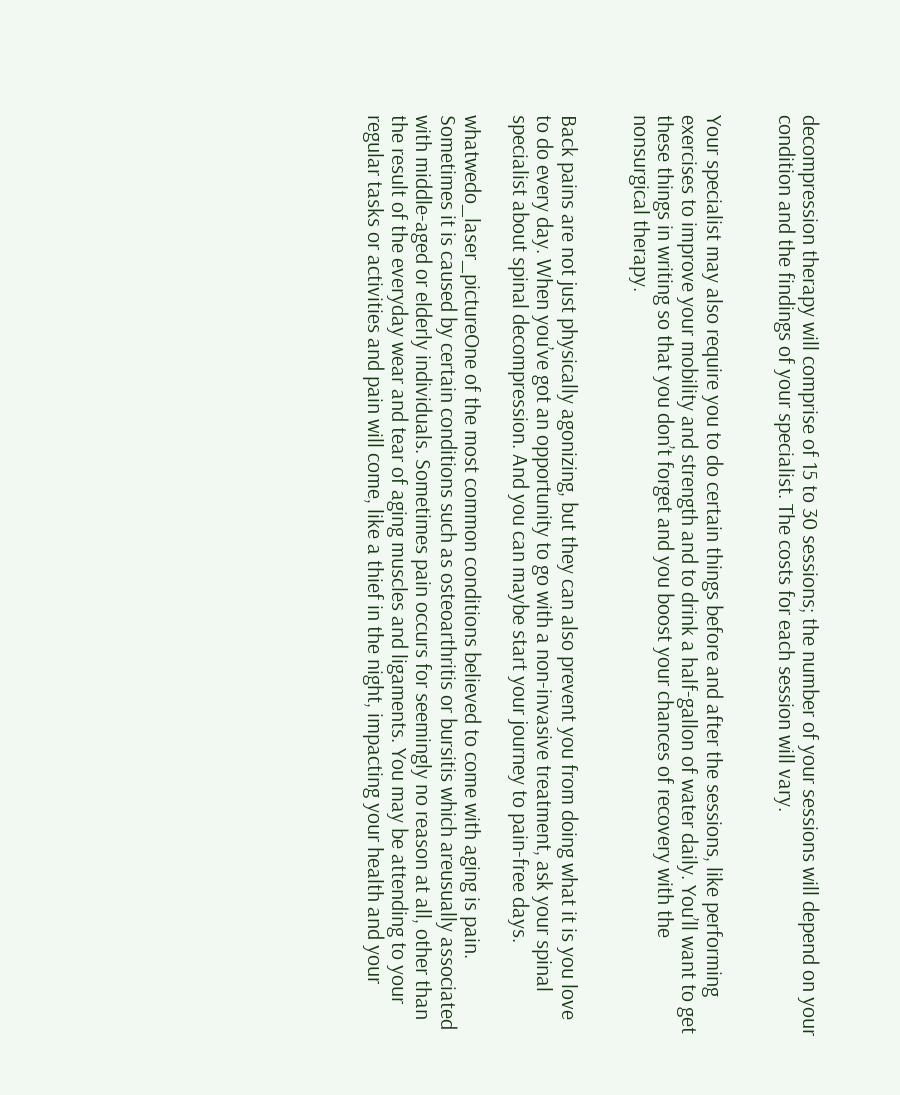decompression therapy will comprise of 15 to 30 sessions; the number of your sessions will depend on your condition and the findings of your specialist. The costs for each session will vary.


Your specialist may also require you to do certain things before and after the sessions, like performing exercises to improve your mobility and strength and to drink a half-gallon of water daily. You’ll want to get these things in writing so that you don’t forget and you boost your chances of recovery with the nonsurgical therapy.


Back pains are not just physically agonizing, but they can also prevent you from doing what it is you love to do every day. When you’ve got an opportunity to go with a non-invasive treatment, ask your spinal specialist about spinal decompression. And you can maybe start your journey to pain-free days.

whatwedo_laser_pictureOne of the most common conditions believed to come with aging is pain. Sometimes it is caused by certain conditions such as osteoarthritis or bursitis which areusually associated with middle-aged or elderly individuals. Sometimes pain occurs for seemingly no reason at all, other than the result of the everyday wear and tear of aging muscles and ligaments. You may be attending to your regular tasks or activities and pain will come, like a thief in the night, impacting your health and your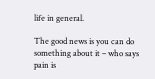life in general.

The good news is you can do something about it – who says pain is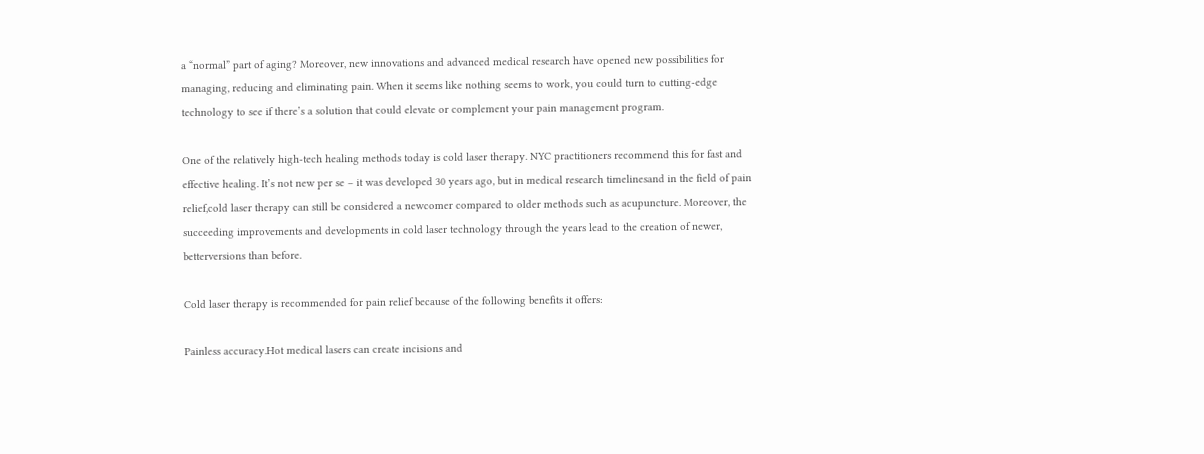a “normal” part of aging? Moreover, new innovations and advanced medical research have opened new possibilities for managing, reducing and eliminating pain. When it seems like nothing seems to work, you could turn to cutting-edge technology to see if there’s a solution that could elevate or complement your pain management program.

One of the relatively high-tech healing methods today is cold laser therapy. NYC practitioners recommend this for fast and effective healing. It’s not new per se – it was developed 30 years ago, but in medical research timelinesand in the field of pain relief,cold laser therapy can still be considered a newcomer compared to older methods such as acupuncture. Moreover, the succeeding improvements and developments in cold laser technology through the years lead to the creation of newer, betterversions than before.

Cold laser therapy is recommended for pain relief because of the following benefits it offers:

Painless accuracy.Hot medical lasers can create incisions and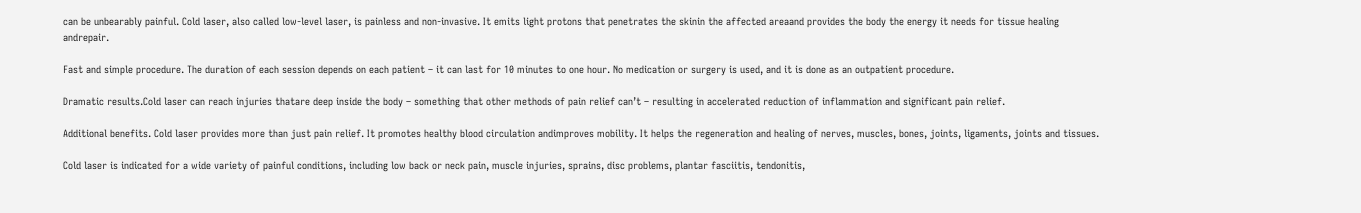can be unbearably painful. Cold laser, also called low-level laser, is painless and non-invasive. It emits light protons that penetrates the skinin the affected areaand provides the body the energy it needs for tissue healing andrepair.

Fast and simple procedure. The duration of each session depends on each patient – it can last for 10 minutes to one hour. No medication or surgery is used, and it is done as an outpatient procedure.

Dramatic results.Cold laser can reach injuries thatare deep inside the body – something that other methods of pain relief can’t – resulting in accelerated reduction of inflammation and significant pain relief.

Additional benefits. Cold laser provides more than just pain relief. It promotes healthy blood circulation andimproves mobility. It helps the regeneration and healing of nerves, muscles, bones, joints, ligaments, joints and tissues.

Cold laser is indicated for a wide variety of painful conditions, including low back or neck pain, muscle injuries, sprains, disc problems, plantar fasciitis, tendonitis,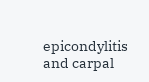epicondylitis and carpal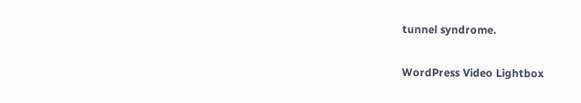tunnel syndrome.

WordPress Video Lightbox